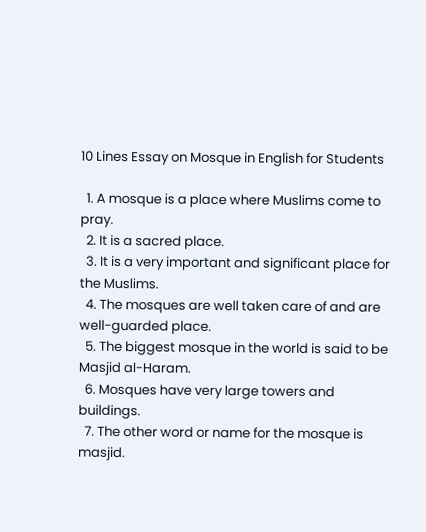10 Lines Essay on Mosque in English for Students

  1. A mosque is a place where Muslims come to pray.
  2. It is a sacred place.
  3. It is a very important and significant place for the Muslims.
  4. The mosques are well taken care of and are well-guarded place.
  5. The biggest mosque in the world is said to be Masjid al-Haram.
  6. Mosques have very large towers and buildings.
  7. The other word or name for the mosque is masjid.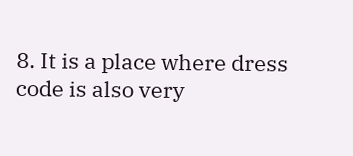8. It is a place where dress code is also very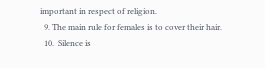important in respect of religion.
  9. The main rule for females is to cover their hair.
  10.  Silence is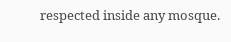respected inside any mosque.